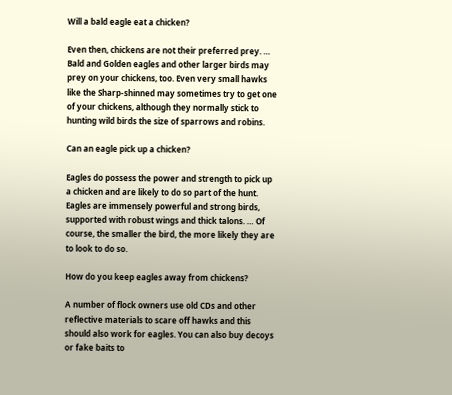Will a bald eagle eat a chicken?

Even then, chickens are not their preferred prey. … Bald and Golden eagles and other larger birds may prey on your chickens, too. Even very small hawks like the Sharp-shinned may sometimes try to get one of your chickens, although they normally stick to hunting wild birds the size of sparrows and robins.

Can an eagle pick up a chicken?

Eagles do possess the power and strength to pick up a chicken and are likely to do so part of the hunt. Eagles are immensely powerful and strong birds, supported with robust wings and thick talons. … Of course, the smaller the bird, the more likely they are to look to do so.

How do you keep eagles away from chickens?

A number of flock owners use old CDs and other reflective materials to scare off hawks and this should also work for eagles. You can also buy decoys or fake baits to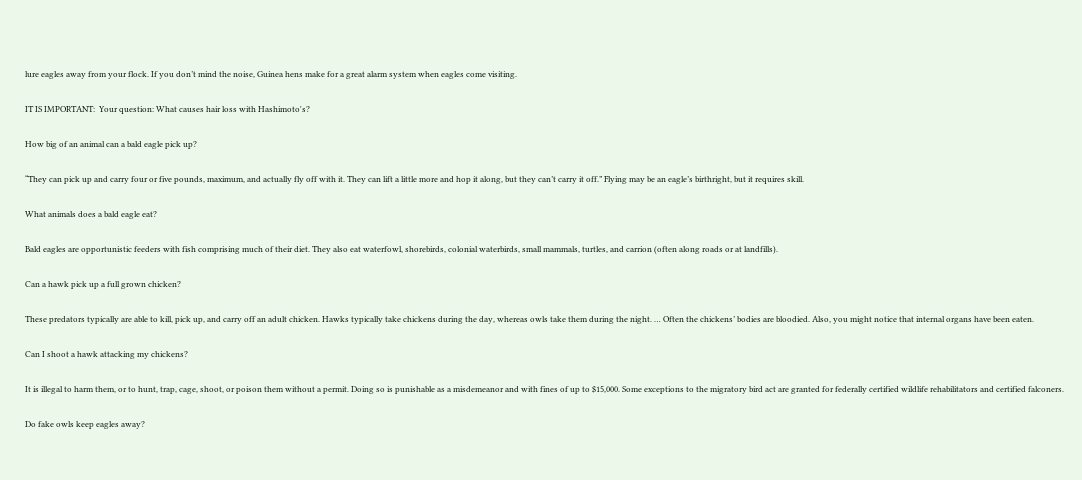lure eagles away from your flock. If you don’t mind the noise, Guinea hens make for a great alarm system when eagles come visiting.

IT IS IMPORTANT:  Your question: What causes hair loss with Hashimoto's?

How big of an animal can a bald eagle pick up?

“They can pick up and carry four or five pounds, maximum, and actually fly off with it. They can lift a little more and hop it along, but they can’t carry it off.” Flying may be an eagle’s birthright, but it requires skill.

What animals does a bald eagle eat?

Bald eagles are opportunistic feeders with fish comprising much of their diet. They also eat waterfowl, shorebirds, colonial waterbirds, small mammals, turtles, and carrion (often along roads or at landfills).

Can a hawk pick up a full grown chicken?

These predators typically are able to kill, pick up, and carry off an adult chicken. Hawks typically take chickens during the day, whereas owls take them during the night. … Often the chickens’ bodies are bloodied. Also, you might notice that internal organs have been eaten.

Can I shoot a hawk attacking my chickens?

It is illegal to harm them, or to hunt, trap, cage, shoot, or poison them without a permit. Doing so is punishable as a misdemeanor and with fines of up to $15,000. Some exceptions to the migratory bird act are granted for federally certified wildlife rehabilitators and certified falconers.

Do fake owls keep eagles away?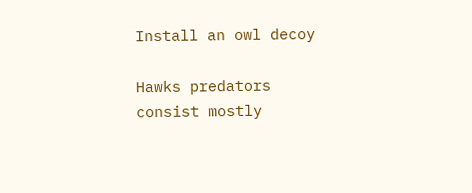Install an owl decoy

Hawks predators consist mostly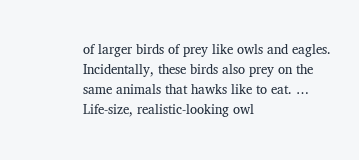of larger birds of prey like owls and eagles. Incidentally, these birds also prey on the same animals that hawks like to eat. … Life-size, realistic-looking owl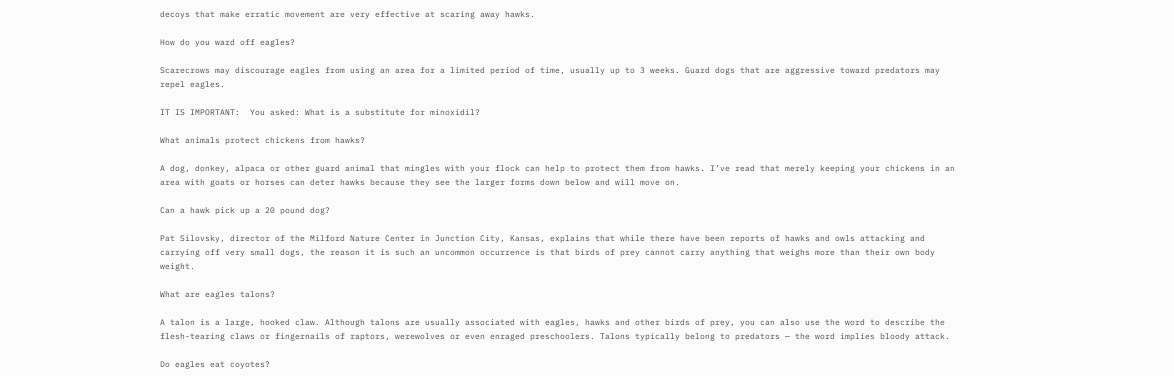decoys that make erratic movement are very effective at scaring away hawks.

How do you ward off eagles?

Scarecrows may discourage eagles from using an area for a limited period of time, usually up to 3 weeks. Guard dogs that are aggressive toward predators may repel eagles.

IT IS IMPORTANT:  You asked: What is a substitute for minoxidil?

What animals protect chickens from hawks?

A dog, donkey, alpaca or other guard animal that mingles with your flock can help to protect them from hawks. I’ve read that merely keeping your chickens in an area with goats or horses can deter hawks because they see the larger forms down below and will move on.

Can a hawk pick up a 20 pound dog?

Pat Silovsky, director of the Milford Nature Center in Junction City, Kansas, explains that while there have been reports of hawks and owls attacking and carrying off very small dogs, the reason it is such an uncommon occurrence is that birds of prey cannot carry anything that weighs more than their own body weight.

What are eagles talons?

A talon is a large, hooked claw. Although talons are usually associated with eagles, hawks and other birds of prey, you can also use the word to describe the flesh-tearing claws or fingernails of raptors, werewolves or even enraged preschoolers. Talons typically belong to predators — the word implies bloody attack.

Do eagles eat coyotes?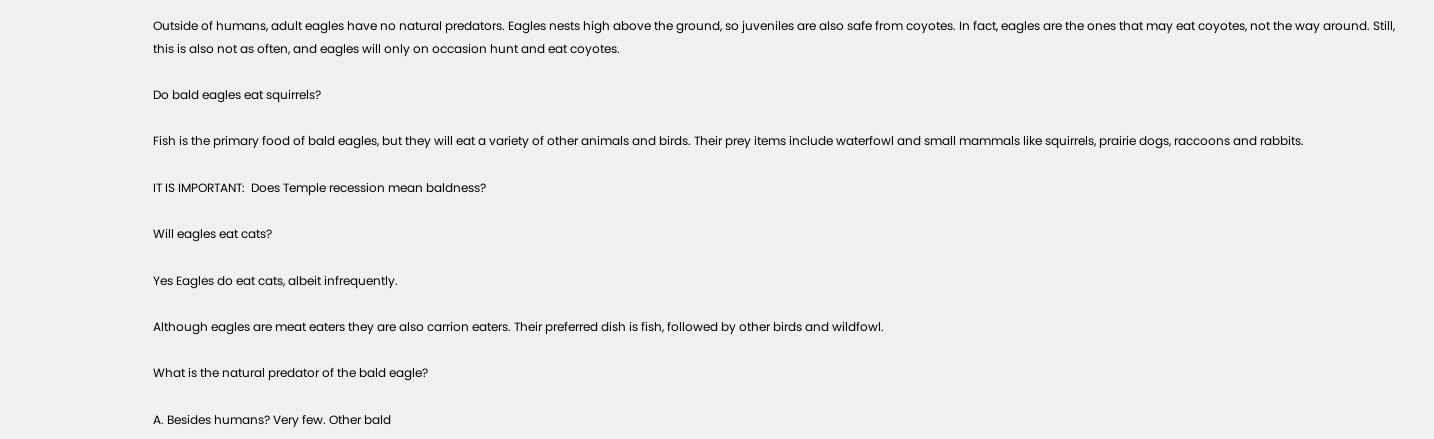Outside of humans, adult eagles have no natural predators. Eagles nests high above the ground, so juveniles are also safe from coyotes. In fact, eagles are the ones that may eat coyotes, not the way around. Still, this is also not as often, and eagles will only on occasion hunt and eat coyotes.

Do bald eagles eat squirrels?

Fish is the primary food of bald eagles, but they will eat a variety of other animals and birds. Their prey items include waterfowl and small mammals like squirrels, prairie dogs, raccoons and rabbits.

IT IS IMPORTANT:  Does Temple recession mean baldness?

Will eagles eat cats?

Yes Eagles do eat cats, albeit infrequently.

Although eagles are meat eaters they are also carrion eaters. Their preferred dish is fish, followed by other birds and wildfowl.

What is the natural predator of the bald eagle?

A. Besides humans? Very few. Other bald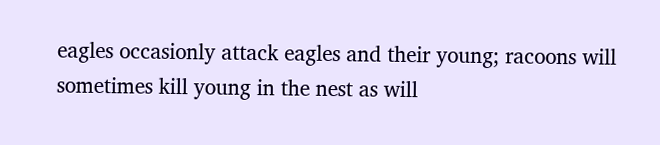eagles occasionly attack eagles and their young; racoons will sometimes kill young in the nest as will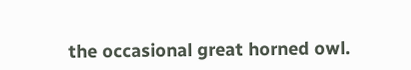the occasional great horned owl.